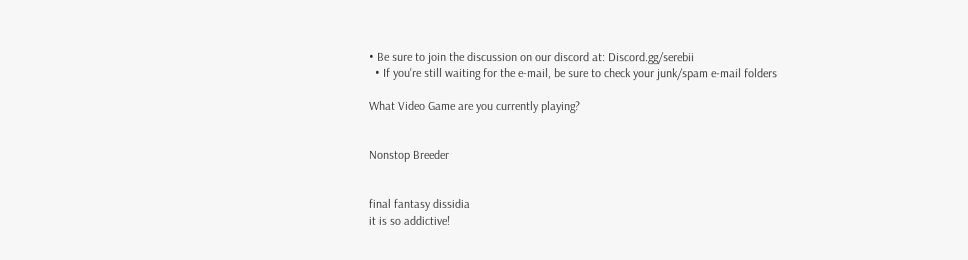• Be sure to join the discussion on our discord at: Discord.gg/serebii
  • If you're still waiting for the e-mail, be sure to check your junk/spam e-mail folders

What Video Game are you currently playing?


Nonstop Breeder


final fantasy dissidia
it is so addictive!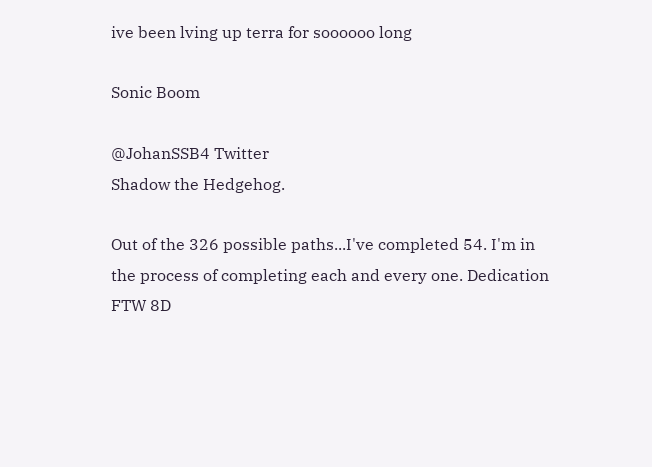ive been lving up terra for soooooo long

Sonic Boom

@JohanSSB4 Twitter
Shadow the Hedgehog.

Out of the 326 possible paths...I've completed 54. I'm in the process of completing each and every one. Dedication FTW 8D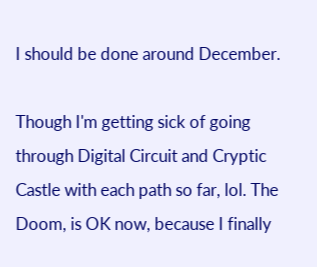I should be done around December.

Though I'm getting sick of going through Digital Circuit and Cryptic Castle with each path so far, lol. The Doom, is OK now, because I finally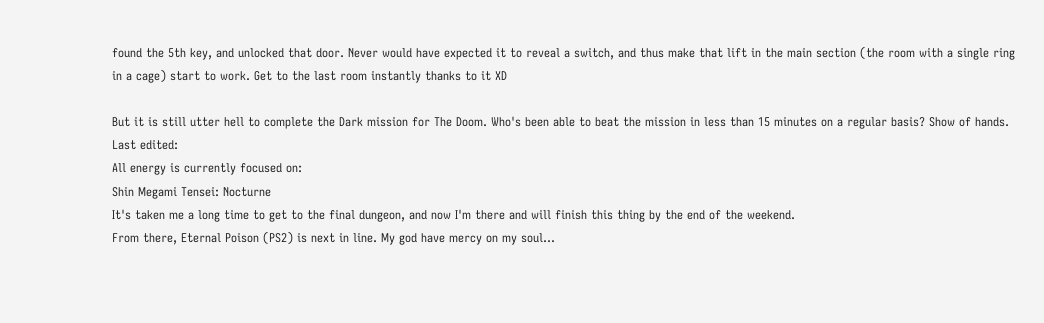found the 5th key, and unlocked that door. Never would have expected it to reveal a switch, and thus make that lift in the main section (the room with a single ring in a cage) start to work. Get to the last room instantly thanks to it XD

But it is still utter hell to complete the Dark mission for The Doom. Who's been able to beat the mission in less than 15 minutes on a regular basis? Show of hands.
Last edited:
All energy is currently focused on:
Shin Megami Tensei: Nocturne
It's taken me a long time to get to the final dungeon, and now I'm there and will finish this thing by the end of the weekend.
From there, Eternal Poison (PS2) is next in line. My god have mercy on my soul...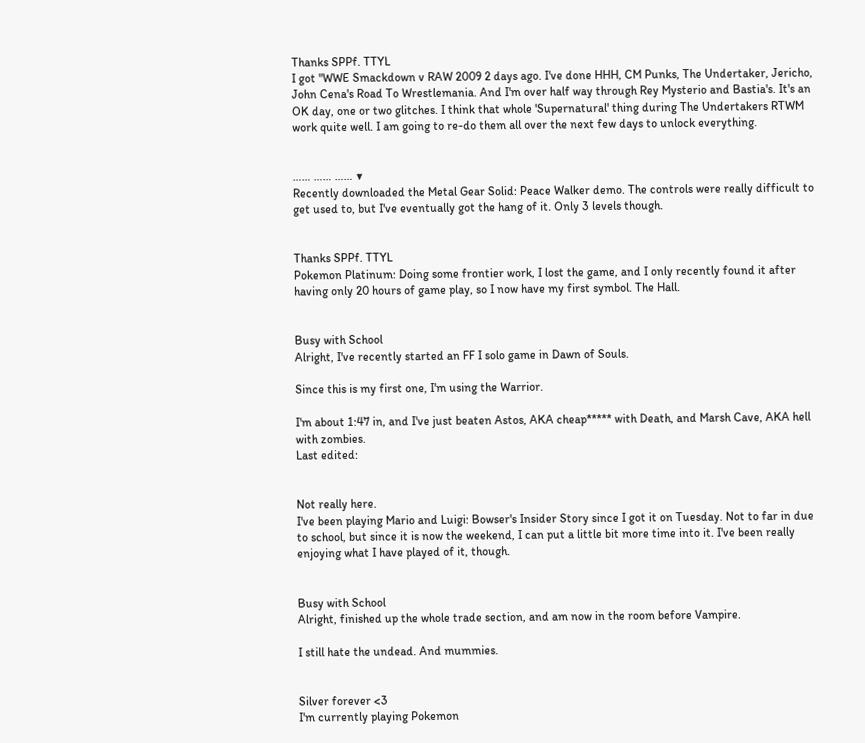Thanks SPPf. TTYL
I got "WWE Smackdown v RAW 2009 2 days ago. I've done HHH, CM Punks, The Undertaker, Jericho, John Cena's Road To Wrestlemania. And I'm over half way through Rey Mysterio and Bastia's. It's an OK day, one or two glitches. I think that whole 'Supernatural' thing during The Undertakers RTWM work quite well. I am going to re-do them all over the next few days to unlock everything.


…… …… …… ▼
Recently downloaded the Metal Gear Solid: Peace Walker demo. The controls were really difficult to get used to, but I've eventually got the hang of it. Only 3 levels though.


Thanks SPPf. TTYL
Pokemon Platinum: Doing some frontier work, I lost the game, and I only recently found it after having only 20 hours of game play, so I now have my first symbol. The Hall.


Busy with School
Alright, I've recently started an FF I solo game in Dawn of Souls.

Since this is my first one, I'm using the Warrior.

I'm about 1:47 in, and I've just beaten Astos, AKA cheap***** with Death, and Marsh Cave, AKA hell with zombies.
Last edited:


Not really here.
I've been playing Mario and Luigi: Bowser's Insider Story since I got it on Tuesday. Not to far in due to school, but since it is now the weekend, I can put a little bit more time into it. I've been really enjoying what I have played of it, though.


Busy with School
Alright, finished up the whole trade section, and am now in the room before Vampire.

I still hate the undead. And mummies.


Silver forever <3
I'm currently playing Pokemon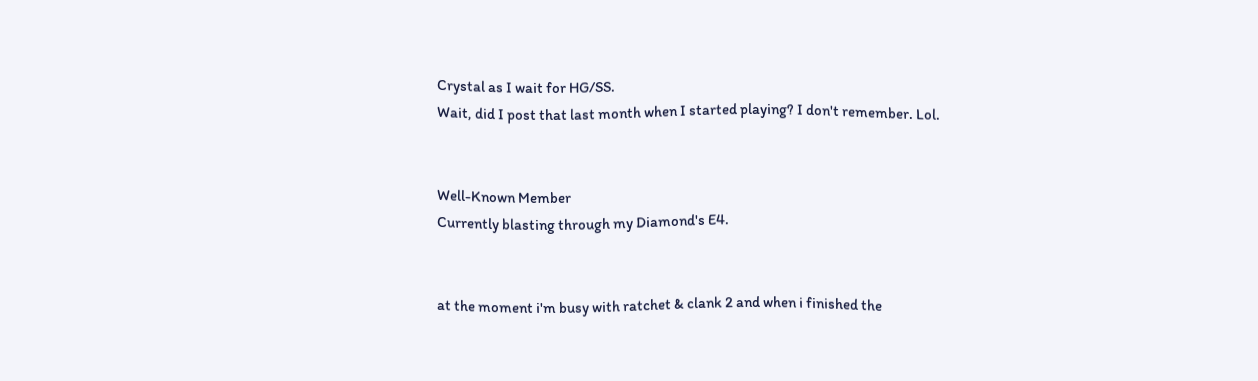Crystal as I wait for HG/SS.
Wait, did I post that last month when I started playing? I don't remember. Lol.


Well-Known Member
Currently blasting through my Diamond's E4.


at the moment i'm busy with ratchet & clank 2 and when i finished the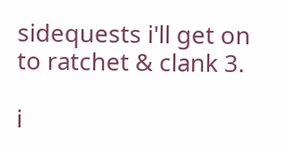sidequests i'll get on to ratchet & clank 3.

i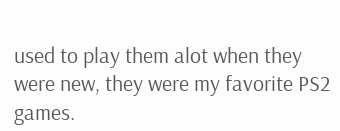used to play them alot when they were new, they were my favorite PS2 games.